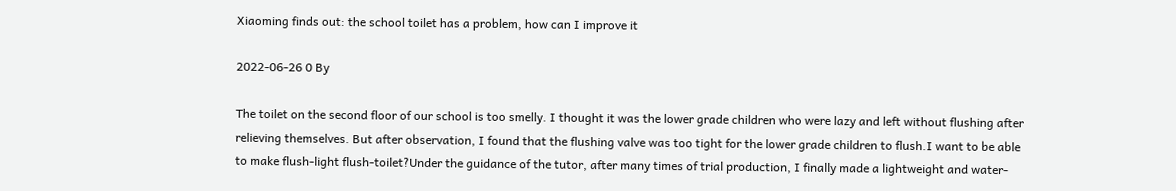Xiaoming finds out: the school toilet has a problem, how can I improve it

2022-06-26 0 By

The toilet on the second floor of our school is too smelly. I thought it was the lower grade children who were lazy and left without flushing after relieving themselves. But after observation, I found that the flushing valve was too tight for the lower grade children to flush.I want to be able to make flush-light flush-toilet?Under the guidance of the tutor, after many times of trial production, I finally made a lightweight and water-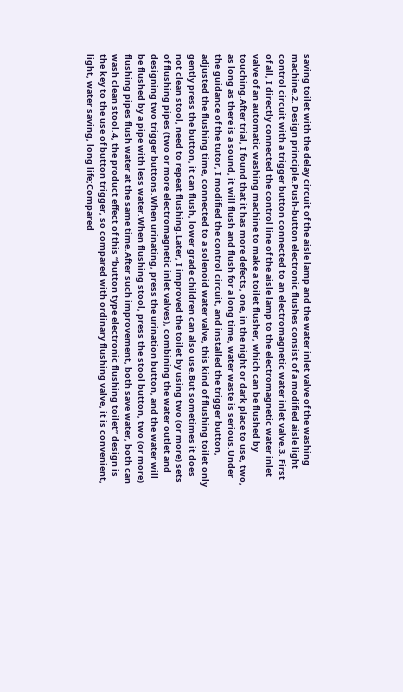saving toilet with the delay circuit of the aisle lamp and the water inlet valve of the washing machine.2. Design principle.Push-button electronic flushes consist of a modified aisle light control circuit with a trigger button connected to an electromagnetic water inlet valve.3. First of all, I directly connected the control line of the aisle lamp to the electromagnetic water inlet valve of an automatic washing machine to make a toilet flusher, which can be flushed by touching.After trial, I found that it has more defects, one, in the night or dark place to use, two, as long as there is a sound, it will flush and flush for a long time, water waste is serious.Under the guidance of the tutor, I modified the control circuit, and installed the trigger button, adjusted the flushing time, connected to a solenoid water valve, this kind of flushing toilet only gently press the button, it can flush, lower grade children can also use.But sometimes it does not clean stool, need to repeat flushing.Later, I improved the toilet by using two (or more) sets of flushing pipes (two or more electromagnetic inlet valves), combining the water outlet and designing two trigger buttons.When urinating, press the urination button, and the water will be flushed by a pipe with less water.When flushing stool, press the stool button, two (or more) flushing pipes flush water at the same time.After such improvement, both save water, both can wash clean stool.4, the product effect of this “button type electronic flushing toilet” design is the key to the use of button trigger, so compared with ordinary flushing valve, it is convenient, light, water saving, long life;Compared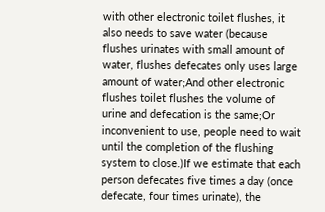with other electronic toilet flushes, it also needs to save water (because flushes urinates with small amount of water, flushes defecates only uses large amount of water;And other electronic flushes toilet flushes the volume of urine and defecation is the same;Or inconvenient to use, people need to wait until the completion of the flushing system to close.)If we estimate that each person defecates five times a day (once defecate, four times urinate), the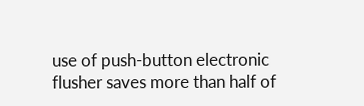use of push-button electronic flusher saves more than half of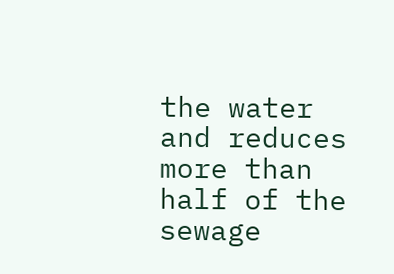the water and reduces more than half of the sewage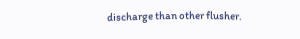discharge than other flusher.